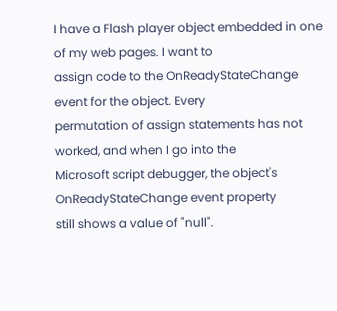I have a Flash player object embedded in one of my web pages. I want to
assign code to the OnReadyStateChange event for the object. Every
permutation of assign statements has not worked, and when I go into the
Microsoft script debugger, the object's OnReadyStateChange event property
still shows a value of "null".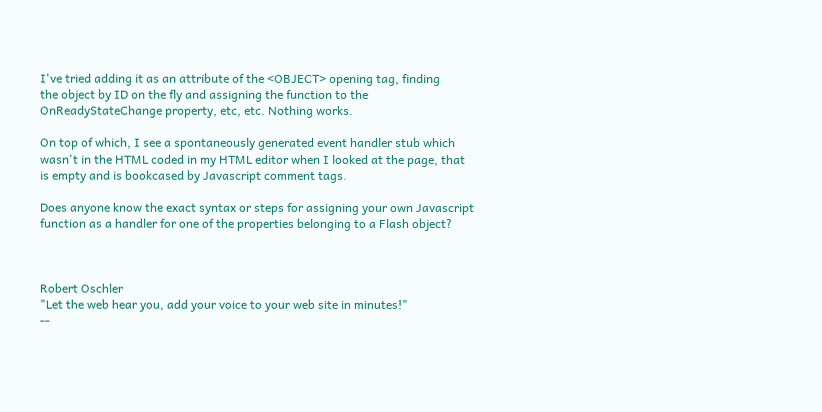I've tried adding it as an attribute of the <OBJECT> opening tag, finding
the object by ID on the fly and assigning the function to the
OnReadyStateChange property, etc, etc. Nothing works.

On top of which, I see a spontaneously generated event handler stub which
wasn't in the HTML coded in my HTML editor when I looked at the page, that
is empty and is bookcased by Javascript comment tags.

Does anyone know the exact syntax or steps for assigning your own Javascript
function as a handler for one of the properties belonging to a Flash object?



Robert Oschler
"Let the web hear you, add your voice to your web site in minutes!"
--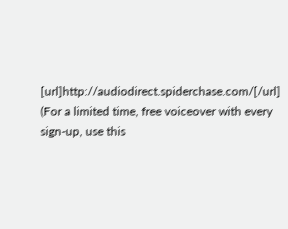[url]http://audiodirect.spiderchase.com/[/url]
(For a limited time, free voiceover with every sign-up, use this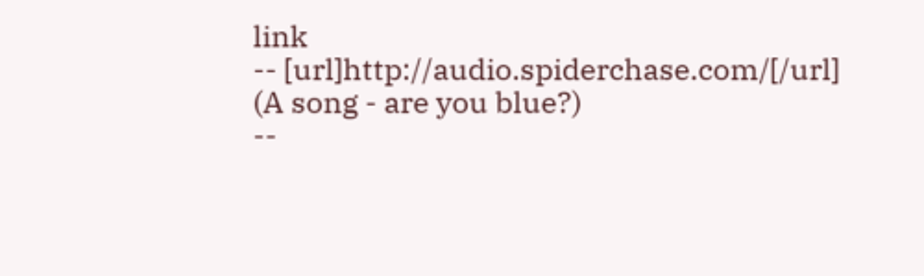link
-- [url]http://audio.spiderchase.com/[/url]
(A song - are you blue?)
--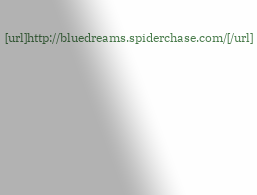[url]http://bluedreams.spiderchase.com/[/url]